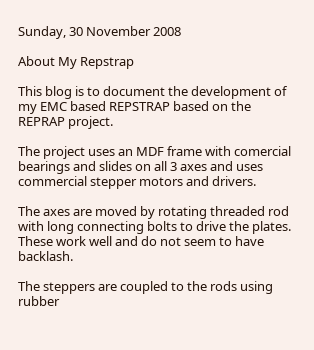Sunday, 30 November 2008

About My Repstrap

This blog is to document the development of my EMC based REPSTRAP based on the REPRAP project.

The project uses an MDF frame with comercial bearings and slides on all 3 axes and uses commercial stepper motors and drivers.

The axes are moved by rotating threaded rod with long connecting bolts to drive the plates. These work well and do not seem to have backlash.

The steppers are coupled to the rods using rubber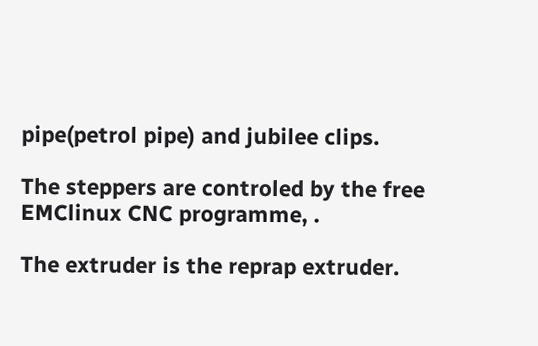pipe(petrol pipe) and jubilee clips.

The steppers are controled by the free EMClinux CNC programme, .

The extruder is the reprap extruder.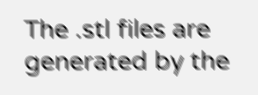The .stl files are generated by the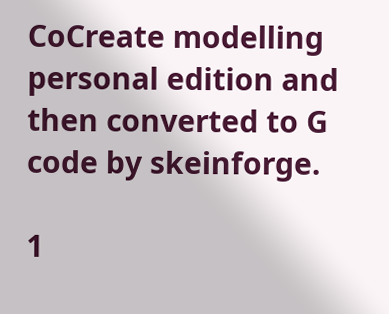CoCreate modelling personal edition and then converted to G code by skeinforge.

1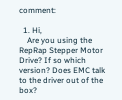comment:

  1. Hi,
    Are you using the RepRap Stepper Motor Drive? If so which version? Does EMC talk to the driver out of the box?